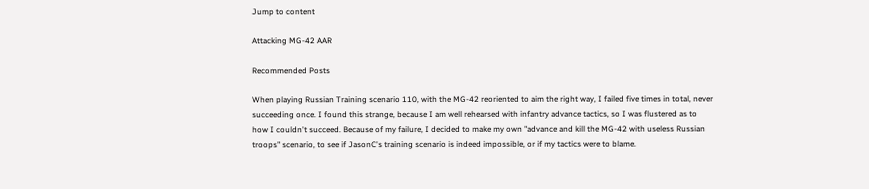Jump to content

Attacking MG-42 AAR

Recommended Posts

When playing Russian Training scenario 110, with the MG-42 reoriented to aim the right way, I failed five times in total, never succeeding once. I found this strange, because I am well rehearsed with infantry advance tactics, so I was flustered as to how I couldn't succeed. Because of my failure, I decided to make my own "advance and kill the MG-42 with useless Russian troops" scenario, to see if JasonC's training scenario is indeed impossible, or if my tactics were to blame.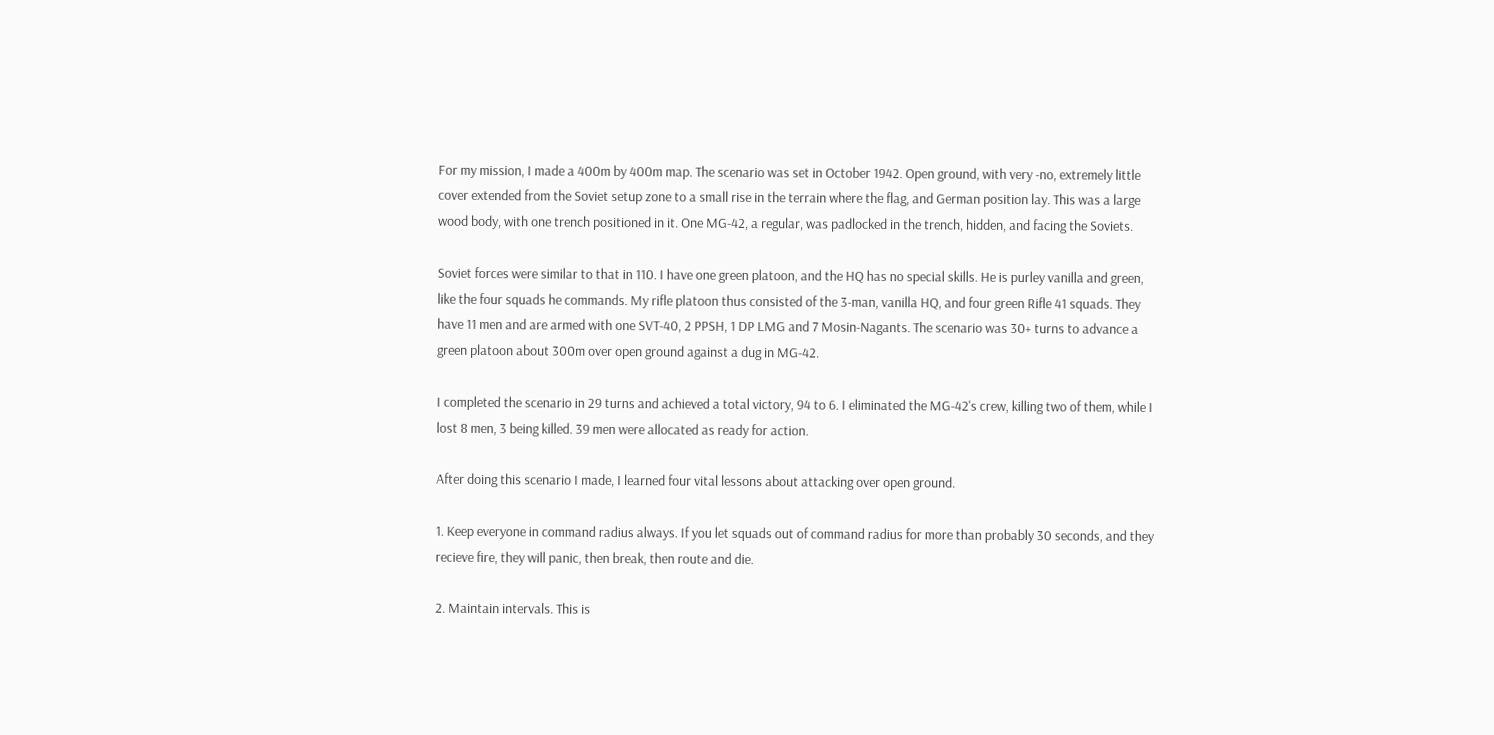For my mission, I made a 400m by 400m map. The scenario was set in October 1942. Open ground, with very -no, extremely little cover extended from the Soviet setup zone to a small rise in the terrain where the flag, and German position lay. This was a large wood body, with one trench positioned in it. One MG-42, a regular, was padlocked in the trench, hidden, and facing the Soviets.

Soviet forces were similar to that in 110. I have one green platoon, and the HQ has no special skills. He is purley vanilla and green, like the four squads he commands. My rifle platoon thus consisted of the 3-man, vanilla HQ, and four green Rifle 41 squads. They have 11 men and are armed with one SVT-40, 2 PPSH, 1 DP LMG and 7 Mosin-Nagants. The scenario was 30+ turns to advance a green platoon about 300m over open ground against a dug in MG-42.

I completed the scenario in 29 turns and achieved a total victory, 94 to 6. I eliminated the MG-42's crew, killing two of them, while I lost 8 men, 3 being killed. 39 men were allocated as ready for action.

After doing this scenario I made, I learned four vital lessons about attacking over open ground.

1. Keep everyone in command radius always. If you let squads out of command radius for more than probably 30 seconds, and they recieve fire, they will panic, then break, then route and die.

2. Maintain intervals. This is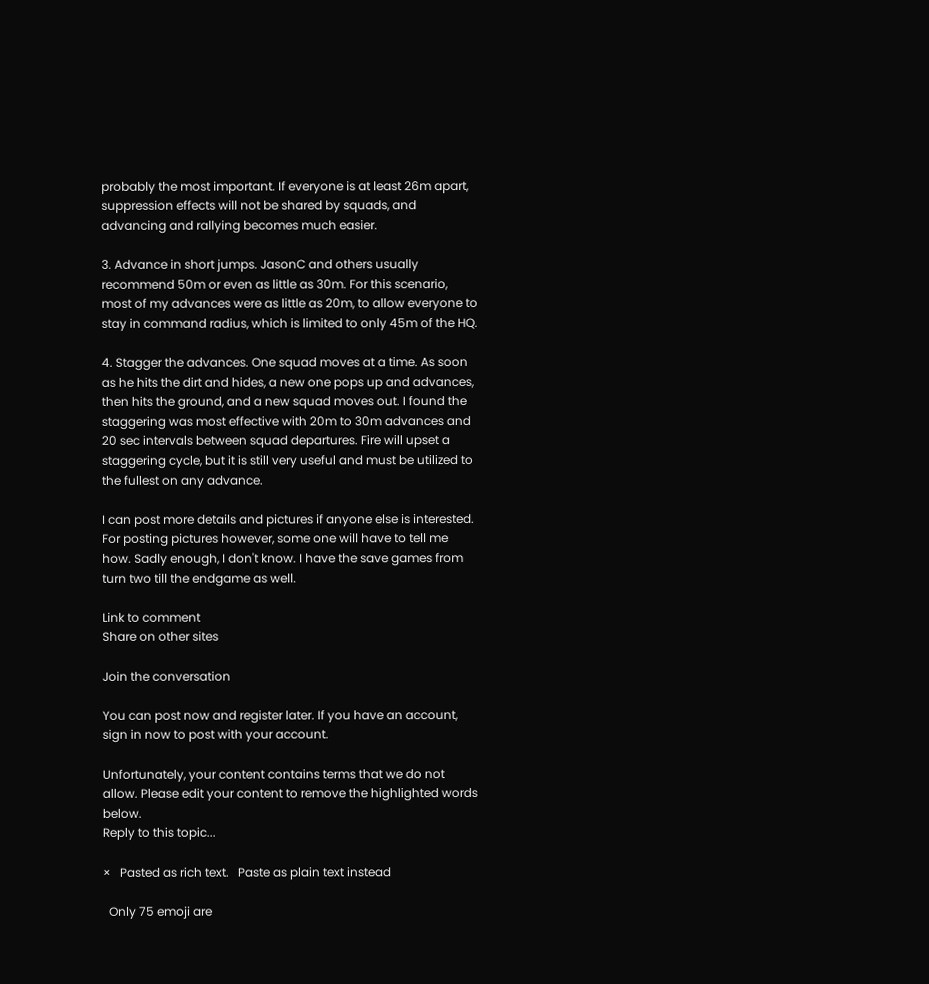probably the most important. If everyone is at least 26m apart, suppression effects will not be shared by squads, and advancing and rallying becomes much easier.

3. Advance in short jumps. JasonC and others usually recommend 50m or even as little as 30m. For this scenario, most of my advances were as little as 20m, to allow everyone to stay in command radius, which is limited to only 45m of the HQ.

4. Stagger the advances. One squad moves at a time. As soon as he hits the dirt and hides, a new one pops up and advances, then hits the ground, and a new squad moves out. I found the staggering was most effective with 20m to 30m advances and 20 sec intervals between squad departures. Fire will upset a staggering cycle, but it is still very useful and must be utilized to the fullest on any advance.

I can post more details and pictures if anyone else is interested. For posting pictures however, some one will have to tell me how. Sadly enough, I don't know. I have the save games from turn two till the endgame as well.

Link to comment
Share on other sites

Join the conversation

You can post now and register later. If you have an account, sign in now to post with your account.

Unfortunately, your content contains terms that we do not allow. Please edit your content to remove the highlighted words below.
Reply to this topic...

×   Pasted as rich text.   Paste as plain text instead

  Only 75 emoji are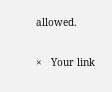allowed.

×   Your link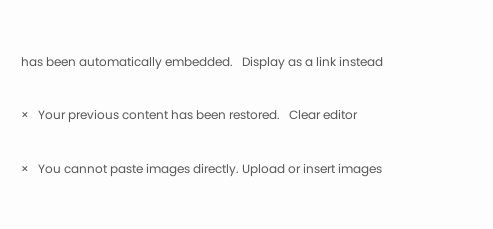has been automatically embedded.   Display as a link instead

×   Your previous content has been restored.   Clear editor

×   You cannot paste images directly. Upload or insert images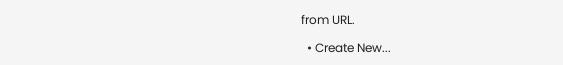from URL.

  • Create New...